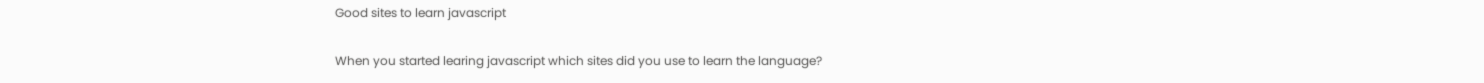Good sites to learn javascript

When you started learing javascript which sites did you use to learn the language?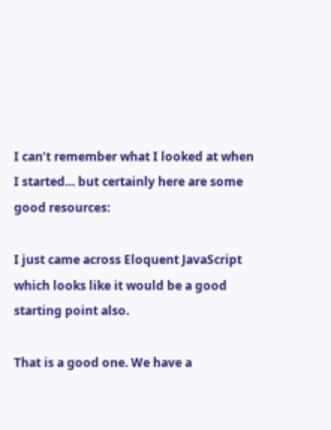I can’t remember what I looked at when I started… but certainly here are some good resources:

I just came across Eloquent JavaScript which looks like it would be a good starting point also.

That is a good one. We have a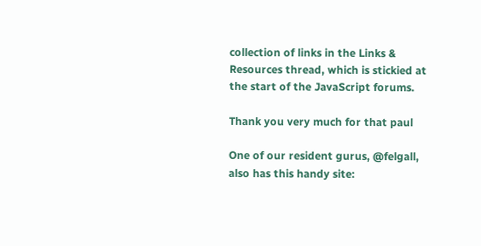collection of links in the Links & Resources thread, which is stickied at the start of the JavaScript forums.

Thank you very much for that paul

One of our resident gurus, @felgall, also has this handy site: